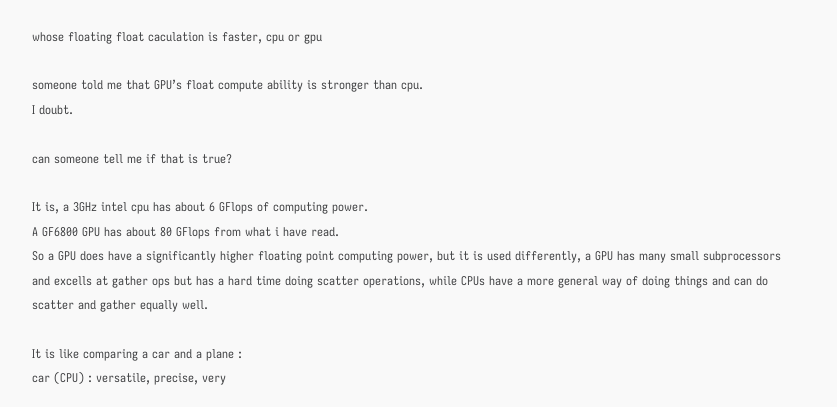whose floating float caculation is faster, cpu or gpu

someone told me that GPU’s float compute ability is stronger than cpu.
I doubt.

can someone tell me if that is true?

It is, a 3GHz intel cpu has about 6 GFlops of computing power.
A GF6800 GPU has about 80 GFlops from what i have read.
So a GPU does have a significantly higher floating point computing power, but it is used differently, a GPU has many small subprocessors and excells at gather ops but has a hard time doing scatter operations, while CPUs have a more general way of doing things and can do scatter and gather equally well.

It is like comparing a car and a plane :
car (CPU) : versatile, precise, very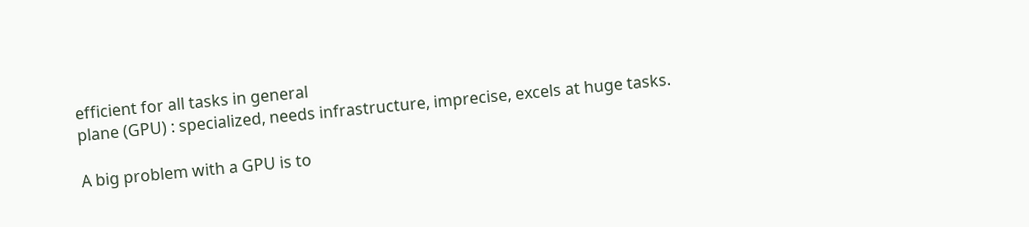efficient for all tasks in general
plane (GPU) : specialized, needs infrastructure, imprecise, excels at huge tasks.

A big problem with a GPU is to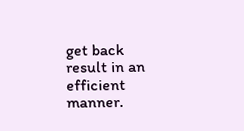get back result in an efficient manner.